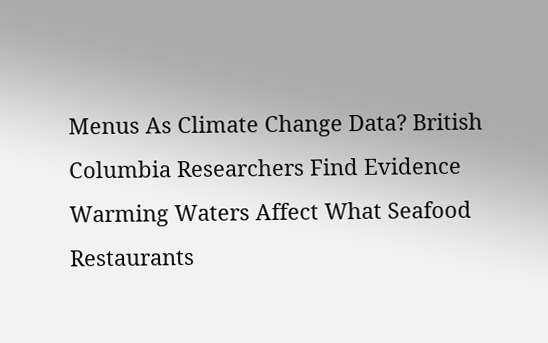Menus As Climate Change Data? British Columbia Researchers Find Evidence Warming Waters Affect What Seafood Restaurants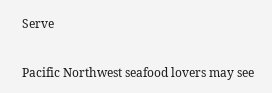Serve

Pacific Northwest seafood lovers may see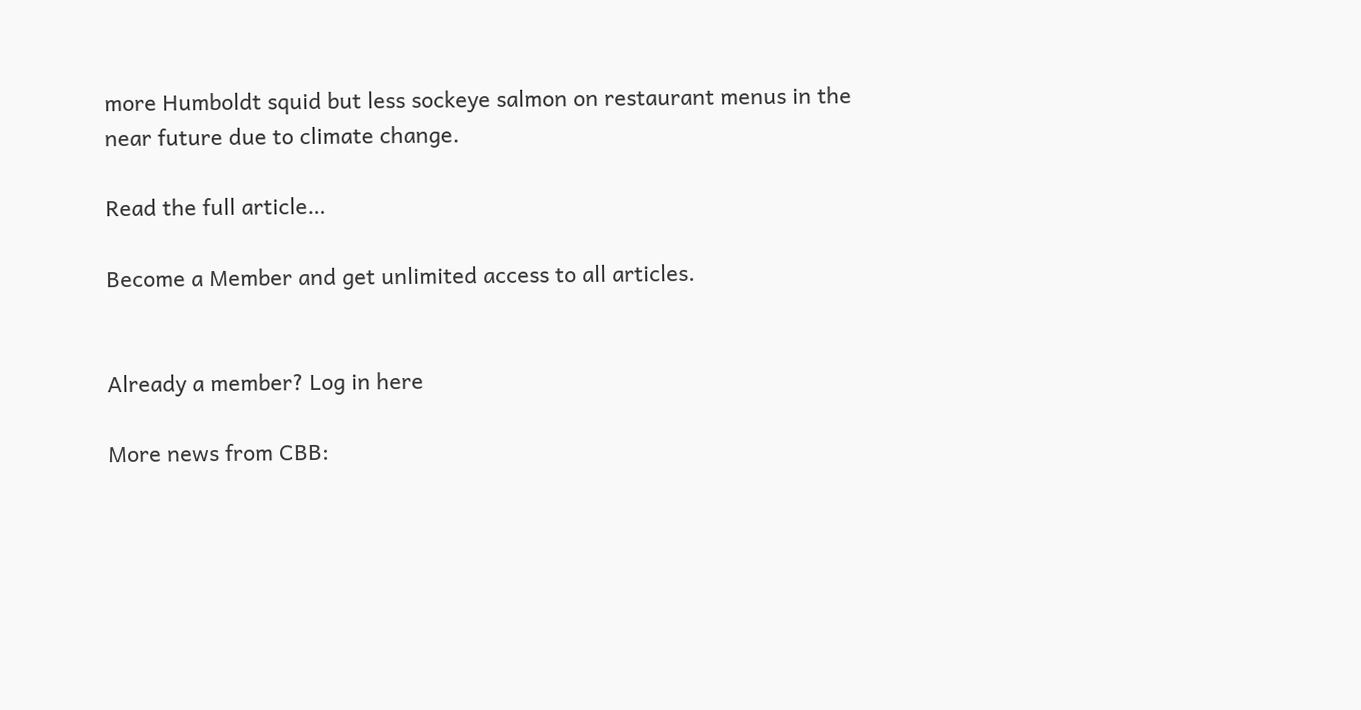more Humboldt squid but less sockeye salmon on restaurant menus in the near future due to climate change.

Read the full article…

Become a Member and get unlimited access to all articles.


Already a member? Log in here

More news from CBB: